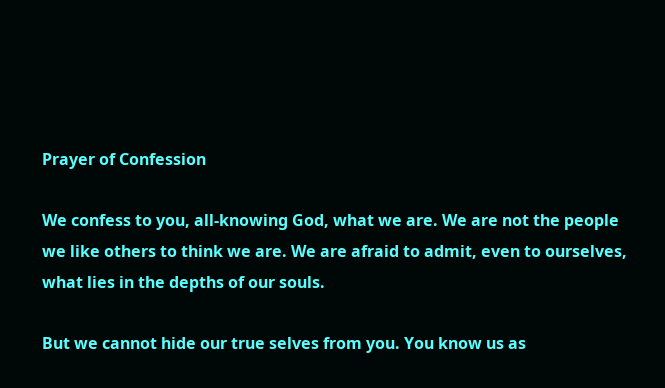Prayer of Confession

We confess to you, all-knowing God, what we are. We are not the people we like others to think we are. We are afraid to admit, even to ourselves, what lies in the depths of our souls.

But we cannot hide our true selves from you. You know us as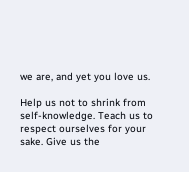we are, and yet you love us.

Help us not to shrink from self-knowledge. Teach us to respect ourselves for your sake. Give us the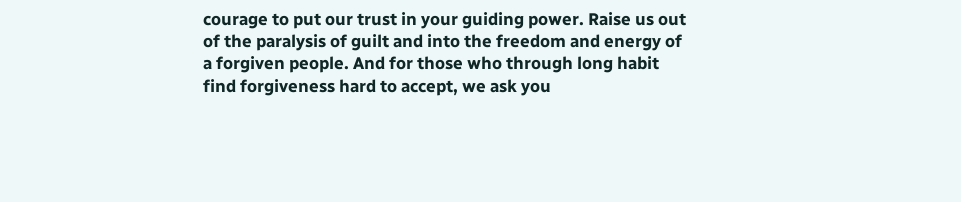courage to put our trust in your guiding power. Raise us out of the paralysis of guilt and into the freedom and energy of a forgiven people. And for those who through long habit find forgiveness hard to accept, we ask you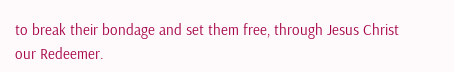to break their bondage and set them free, through Jesus Christ our Redeemer.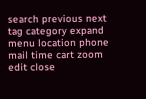search previous next tag category expand menu location phone mail time cart zoom edit close